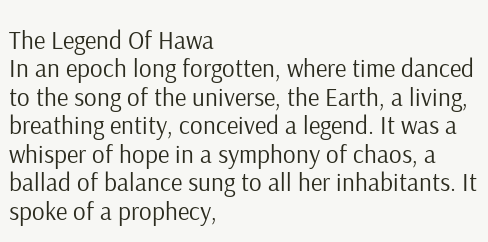The Legend Of Hawa
In an epoch long forgotten, where time danced to the song of the universe, the Earth, a living, breathing entity, conceived a legend. It was a whisper of hope in a symphony of chaos, a ballad of balance sung to all her inhabitants. It spoke of a prophecy,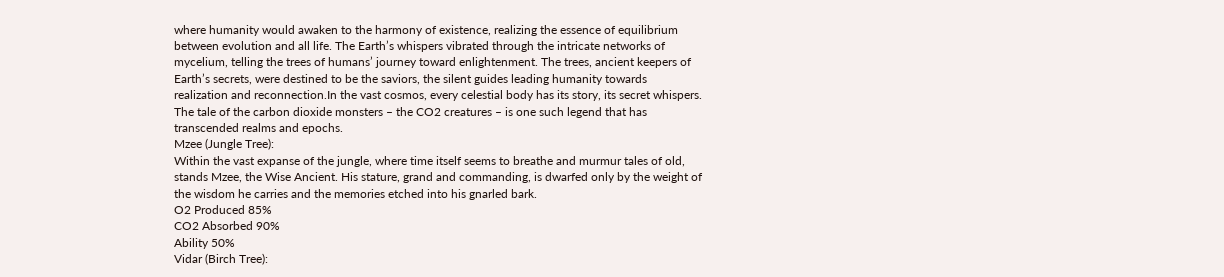where humanity would awaken to the harmony of existence, realizing the essence of equilibrium between evolution and all life. The Earth’s whispers vibrated through the intricate networks of mycelium, telling the trees of humans’ journey toward enlightenment. The trees, ancient keepers of Earth’s secrets, were destined to be the saviors, the silent guides leading humanity towards realization and reconnection.In the vast cosmos, every celestial body has its story, its secret whispers. The tale of the carbon dioxide monsters – the CO2 creatures – is one such legend that has transcended realms and epochs.
Mzee (Jungle Tree):
Within the vast expanse of the jungle, where time itself seems to breathe and murmur tales of old, stands Mzee, the Wise Ancient. His stature, grand and commanding, is dwarfed only by the weight of the wisdom he carries and the memories etched into his gnarled bark.
O2 Produced 85%
CO2 Absorbed 90%
Ability 50%
Vidar (Birch Tree):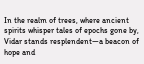In the realm of trees, where ancient spirits whisper tales of epochs gone by, Vidar stands resplendent—a beacon of hope and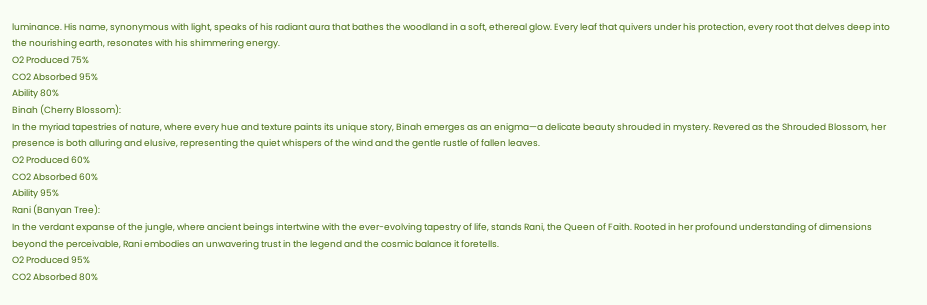luminance. His name, synonymous with light, speaks of his radiant aura that bathes the woodland in a soft, ethereal glow. Every leaf that quivers under his protection, every root that delves deep into the nourishing earth, resonates with his shimmering energy.
O2 Produced 75%
CO2 Absorbed 95%
Ability 80%
Binah (Cherry Blossom):
In the myriad tapestries of nature, where every hue and texture paints its unique story, Binah emerges as an enigma—a delicate beauty shrouded in mystery. Revered as the Shrouded Blossom, her presence is both alluring and elusive, representing the quiet whispers of the wind and the gentle rustle of fallen leaves.
O2 Produced 60%
CO2 Absorbed 60%
Ability 95%
Rani (Banyan Tree):
In the verdant expanse of the jungle, where ancient beings intertwine with the ever-evolving tapestry of life, stands Rani, the Queen of Faith. Rooted in her profound understanding of dimensions beyond the perceivable, Rani embodies an unwavering trust in the legend and the cosmic balance it foretells.
O2 Produced 95%
CO2 Absorbed 80%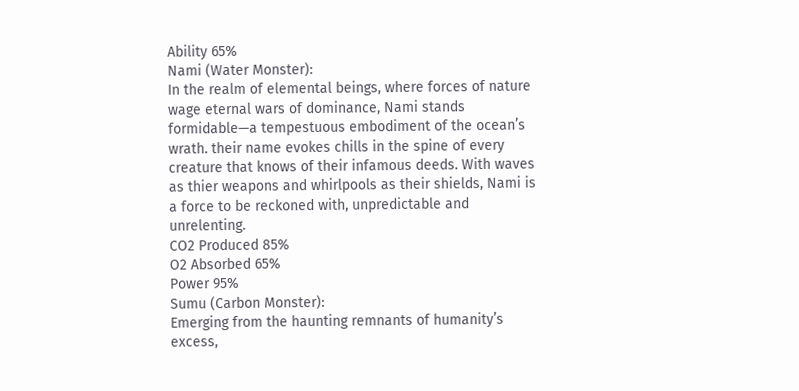Ability 65%
Nami (Water Monster):
In the realm of elemental beings, where forces of nature wage eternal wars of dominance, Nami stands formidable—a tempestuous embodiment of the ocean’s wrath. their name evokes chills in the spine of every creature that knows of their infamous deeds. With waves as thier weapons and whirlpools as their shields, Nami is a force to be reckoned with, unpredictable and unrelenting.
CO2 Produced 85%
O2 Absorbed 65%
Power 95%
Sumu (Carbon Monster):
Emerging from the haunting remnants of humanity’s excess,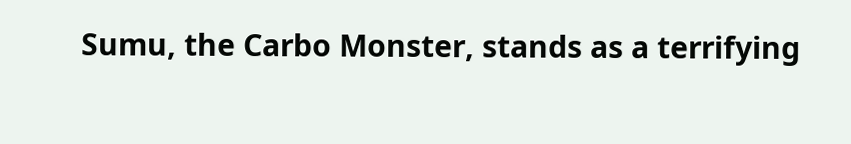Sumu, the Carbo Monster, stands as a terrifying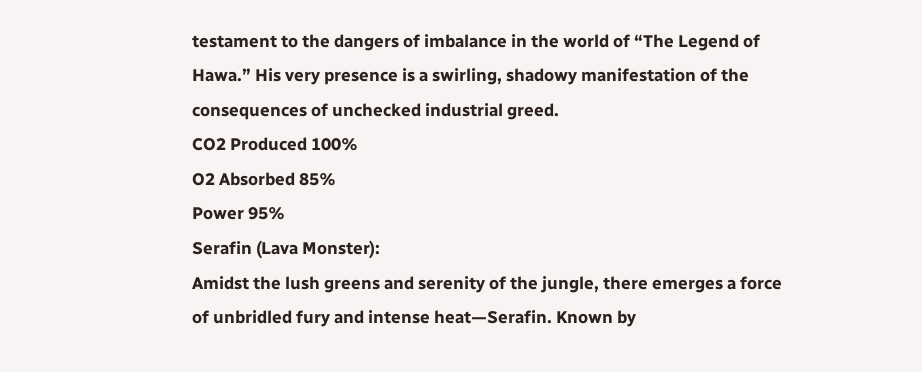testament to the dangers of imbalance in the world of “The Legend of Hawa.” His very presence is a swirling, shadowy manifestation of the consequences of unchecked industrial greed.
CO2 Produced 100%
O2 Absorbed 85%
Power 95%
Serafin (Lava Monster):
Amidst the lush greens and serenity of the jungle, there emerges a force of unbridled fury and intense heat—Serafin. Known by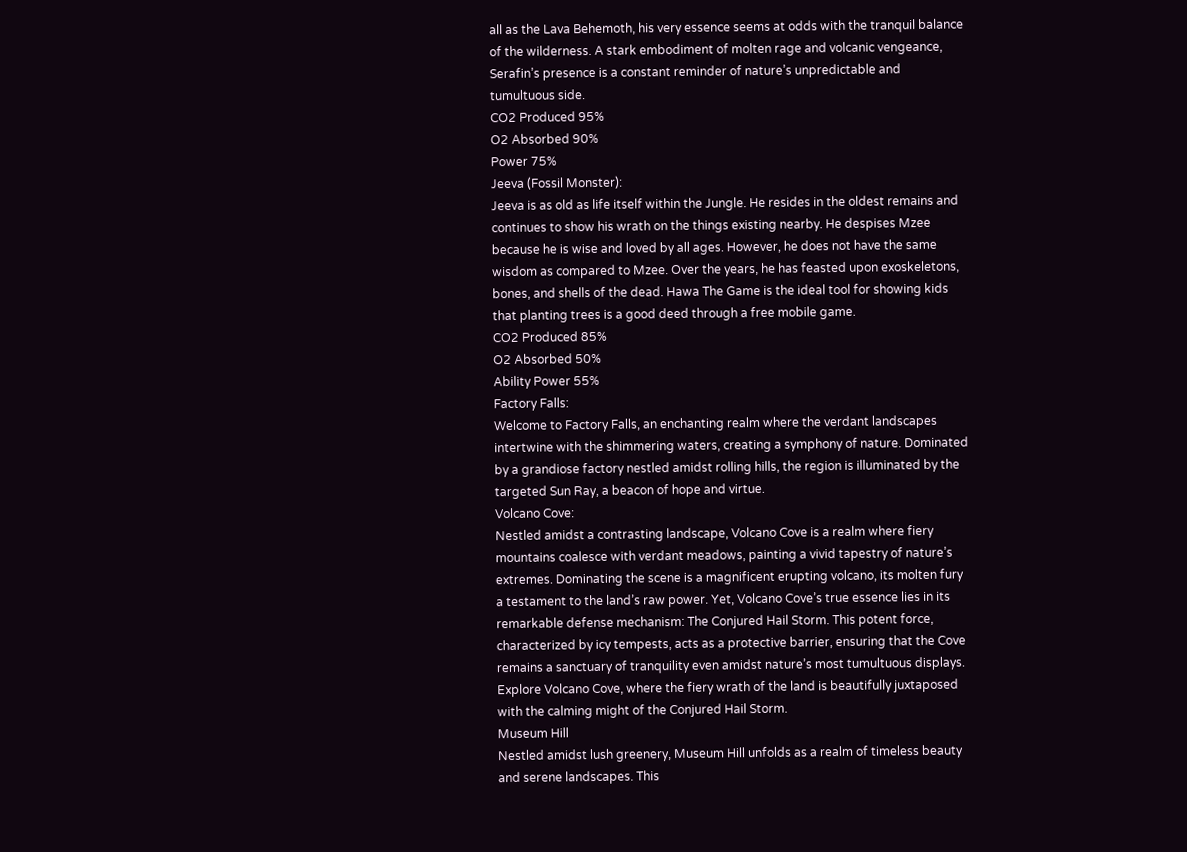all as the Lava Behemoth, his very essence seems at odds with the tranquil balance of the wilderness. A stark embodiment of molten rage and volcanic vengeance, Serafin’s presence is a constant reminder of nature’s unpredictable and tumultuous side.
CO2 Produced 95%
O2 Absorbed 90%
Power 75%
Jeeva (Fossil Monster):
Jeeva is as old as life itself within the Jungle. He resides in the oldest remains and continues to show his wrath on the things existing nearby. He despises Mzee because he is wise and loved by all ages. However, he does not have the same wisdom as compared to Mzee. Over the years, he has feasted upon exoskeletons, bones, and shells of the dead. Hawa The Game is the ideal tool for showing kids that planting trees is a good deed through a free mobile game.
CO2 Produced 85%
O2 Absorbed 50%
Ability Power 55%
Factory Falls:
Welcome to Factory Falls, an enchanting realm where the verdant landscapes intertwine with the shimmering waters, creating a symphony of nature. Dominated by a grandiose factory nestled amidst rolling hills, the region is illuminated by the targeted Sun Ray, a beacon of hope and virtue.
Volcano Cove:
Nestled amidst a contrasting landscape, Volcano Cove is a realm where fiery mountains coalesce with verdant meadows, painting a vivid tapestry of nature’s extremes. Dominating the scene is a magnificent erupting volcano, its molten fury a testament to the land’s raw power. Yet, Volcano Cove’s true essence lies in its remarkable defense mechanism: The Conjured Hail Storm. This potent force, characterized by icy tempests, acts as a protective barrier, ensuring that the Cove remains a sanctuary of tranquility even amidst nature’s most tumultuous displays. Explore Volcano Cove, where the fiery wrath of the land is beautifully juxtaposed with the calming might of the Conjured Hail Storm.
Museum Hill
Nestled amidst lush greenery, Museum Hill unfolds as a realm of timeless beauty and serene landscapes. This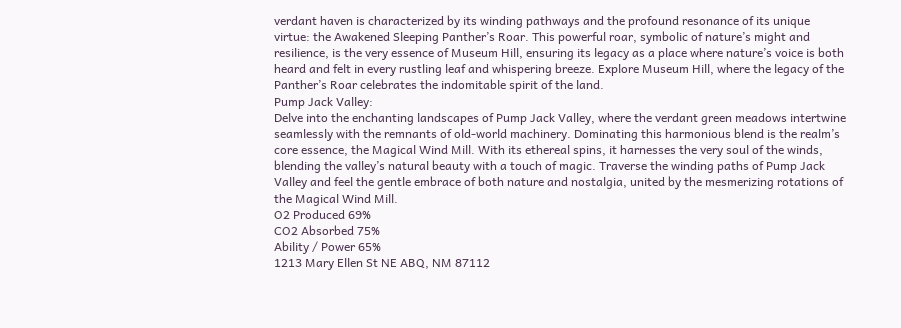verdant haven is characterized by its winding pathways and the profound resonance of its unique virtue: the Awakened Sleeping Panther’s Roar. This powerful roar, symbolic of nature’s might and resilience, is the very essence of Museum Hill, ensuring its legacy as a place where nature’s voice is both heard and felt in every rustling leaf and whispering breeze. Explore Museum Hill, where the legacy of the Panther’s Roar celebrates the indomitable spirit of the land.
Pump Jack Valley:
Delve into the enchanting landscapes of Pump Jack Valley, where the verdant green meadows intertwine seamlessly with the remnants of old-world machinery. Dominating this harmonious blend is the realm’s core essence, the Magical Wind Mill. With its ethereal spins, it harnesses the very soul of the winds, blending the valley’s natural beauty with a touch of magic. Traverse the winding paths of Pump Jack Valley and feel the gentle embrace of both nature and nostalgia, united by the mesmerizing rotations of the Magical Wind Mill.
O2 Produced 69%
CO2 Absorbed 75%
Ability / Power 65%
1213 Mary Ellen St NE ABQ, NM 87112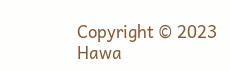Copyright © 2023 Hawa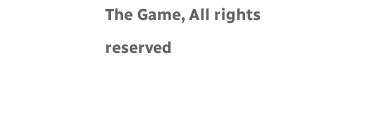The Game, All rights reserved